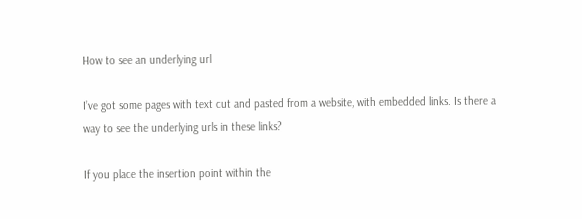How to see an underlying url

I’ve got some pages with text cut and pasted from a website, with embedded links. Is there a way to see the underlying urls in these links?

If you place the insertion point within the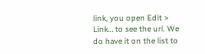link, you open Edit > Link… to see the url. We do have it on the list to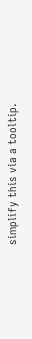simplify this via a tooltip.